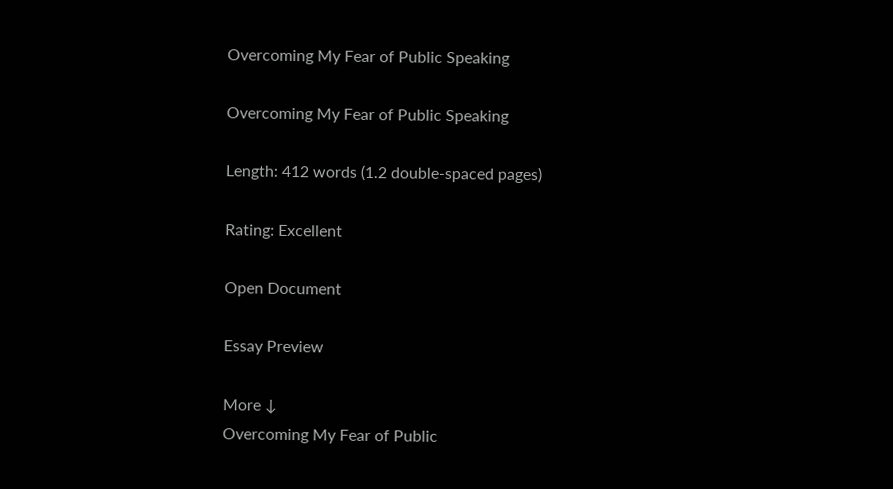Overcoming My Fear of Public Speaking

Overcoming My Fear of Public Speaking

Length: 412 words (1.2 double-spaced pages)

Rating: Excellent

Open Document

Essay Preview

More ↓
Overcoming My Fear of Public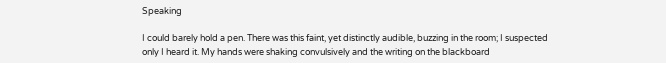Speaking

I could barely hold a pen. There was this faint, yet distinctly audible, buzzing in the room; I suspected only I heard it. My hands were shaking convulsively and the writing on the blackboard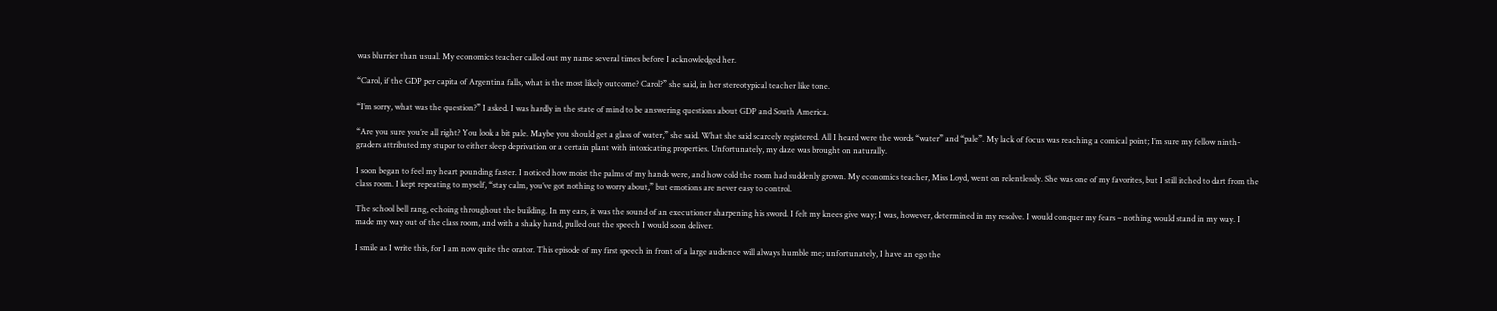was blurrier than usual. My economics teacher called out my name several times before I acknowledged her.

“Carol, if the GDP per capita of Argentina falls, what is the most likely outcome? Carol?” she said, in her stereotypical teacher like tone.

“I’m sorry, what was the question?” I asked. I was hardly in the state of mind to be answering questions about GDP and South America.

“Are you sure you’re all right? You look a bit pale. Maybe you should get a glass of water,” she said. What she said scarcely registered. All I heard were the words “water” and “pale”. My lack of focus was reaching a comical point; I’m sure my fellow ninth-graders attributed my stupor to either sleep deprivation or a certain plant with intoxicating properties. Unfortunately, my daze was brought on naturally.

I soon began to feel my heart pounding faster. I noticed how moist the palms of my hands were, and how cold the room had suddenly grown. My economics teacher, Miss Loyd, went on relentlessly. She was one of my favorites, but I still itched to dart from the class room. I kept repeating to myself, “stay calm, you’ve got nothing to worry about,” but emotions are never easy to control.

The school bell rang, echoing throughout the building. In my ears, it was the sound of an executioner sharpening his sword. I felt my knees give way; I was, however, determined in my resolve. I would conquer my fears – nothing would stand in my way. I made my way out of the class room, and with a shaky hand, pulled out the speech I would soon deliver.

I smile as I write this, for I am now quite the orator. This episode of my first speech in front of a large audience will always humble me; unfortunately, I have an ego the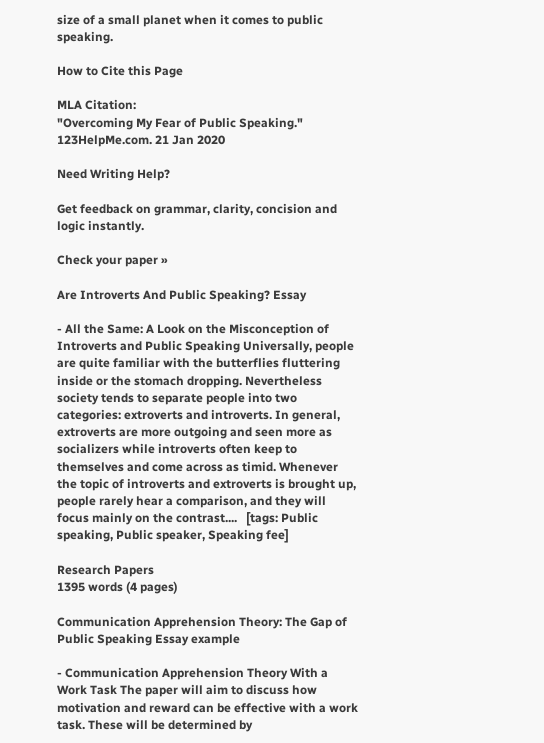size of a small planet when it comes to public speaking.

How to Cite this Page

MLA Citation:
"Overcoming My Fear of Public Speaking." 123HelpMe.com. 21 Jan 2020

Need Writing Help?

Get feedback on grammar, clarity, concision and logic instantly.

Check your paper »

Are Introverts And Public Speaking? Essay

- All the Same: A Look on the Misconception of Introverts and Public Speaking Universally, people are quite familiar with the butterflies fluttering inside or the stomach dropping. Nevertheless society tends to separate people into two categories: extroverts and introverts. In general, extroverts are more outgoing and seen more as socializers while introverts often keep to themselves and come across as timid. Whenever the topic of introverts and extroverts is brought up, people rarely hear a comparison, and they will focus mainly on the contrast....   [tags: Public speaking, Public speaker, Speaking fee]

Research Papers
1395 words (4 pages)

Communication Apprehension Theory: The Gap of Public Speaking Essay example

- Communication Apprehension Theory With a Work Task The paper will aim to discuss how motivation and reward can be effective with a work task. These will be determined by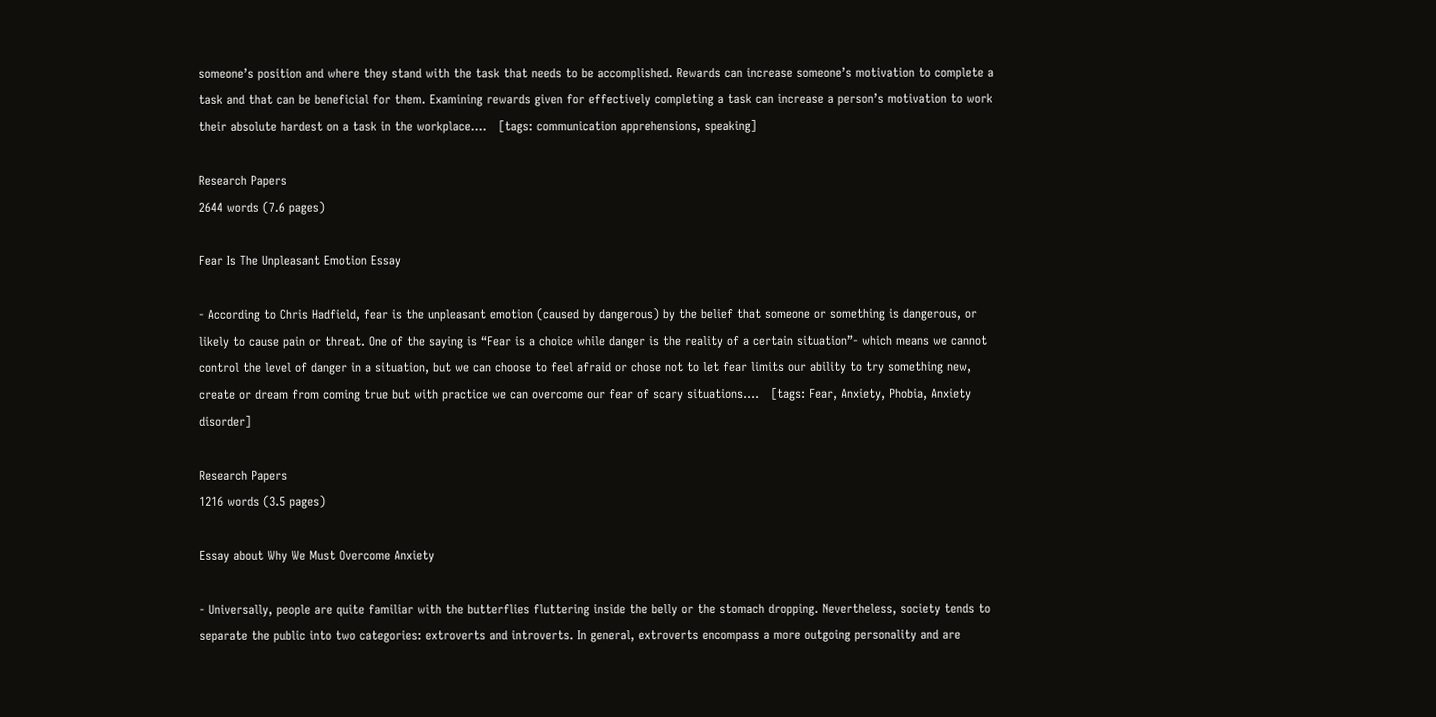someone’s position and where they stand with the task that needs to be accomplished. Rewards can increase someone’s motivation to complete a task and that can be beneficial for them. Examining rewards given for effectively completing a task can increase a person’s motivation to work their absolute hardest on a task in the workplace....   [tags: communication apprehensions, speaking]

Research Papers
2644 words (7.6 pages)

Fear Is The Unpleasant Emotion Essay

- According to Chris Hadfield, fear is the unpleasant emotion (caused by dangerous) by the belief that someone or something is dangerous, or likely to cause pain or threat. One of the saying is “Fear is a choice while danger is the reality of a certain situation”- which means we cannot control the level of danger in a situation, but we can choose to feel afraid or chose not to let fear limits our ability to try something new, create or dream from coming true but with practice we can overcome our fear of scary situations....   [tags: Fear, Anxiety, Phobia, Anxiety disorder]

Research Papers
1216 words (3.5 pages)

Essay about Why We Must Overcome Anxiety

- Universally, people are quite familiar with the butterflies fluttering inside the belly or the stomach dropping. Nevertheless, society tends to separate the public into two categories: extroverts and introverts. In general, extroverts encompass a more outgoing personality and are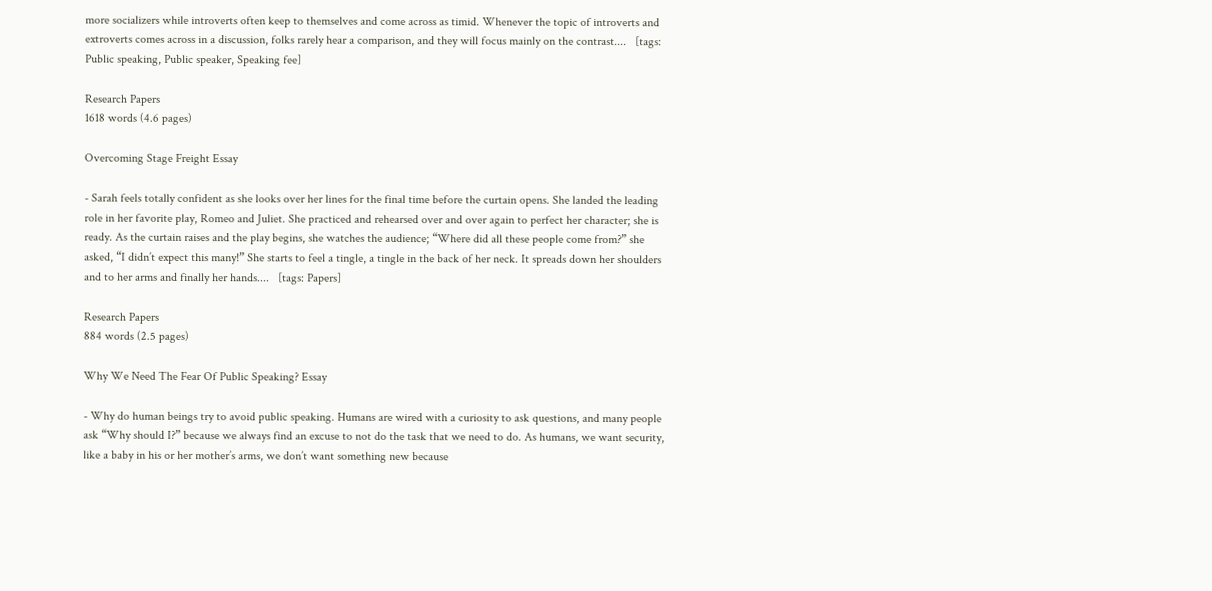more socializers while introverts often keep to themselves and come across as timid. Whenever the topic of introverts and extroverts comes across in a discussion, folks rarely hear a comparison, and they will focus mainly on the contrast....   [tags: Public speaking, Public speaker, Speaking fee]

Research Papers
1618 words (4.6 pages)

Overcoming Stage Freight Essay

- Sarah feels totally confident as she looks over her lines for the final time before the curtain opens. She landed the leading role in her favorite play, Romeo and Juliet. She practiced and rehearsed over and over again to perfect her character; she is ready. As the curtain raises and the play begins, she watches the audience; “Where did all these people come from?” she asked, “I didn’t expect this many!” She starts to feel a tingle, a tingle in the back of her neck. It spreads down her shoulders and to her arms and finally her hands....   [tags: Papers]

Research Papers
884 words (2.5 pages)

Why We Need The Fear Of Public Speaking? Essay

- Why do human beings try to avoid public speaking. Humans are wired with a curiosity to ask questions, and many people ask “Why should I?” because we always find an excuse to not do the task that we need to do. As humans, we want security, like a baby in his or her mother’s arms, we don’t want something new because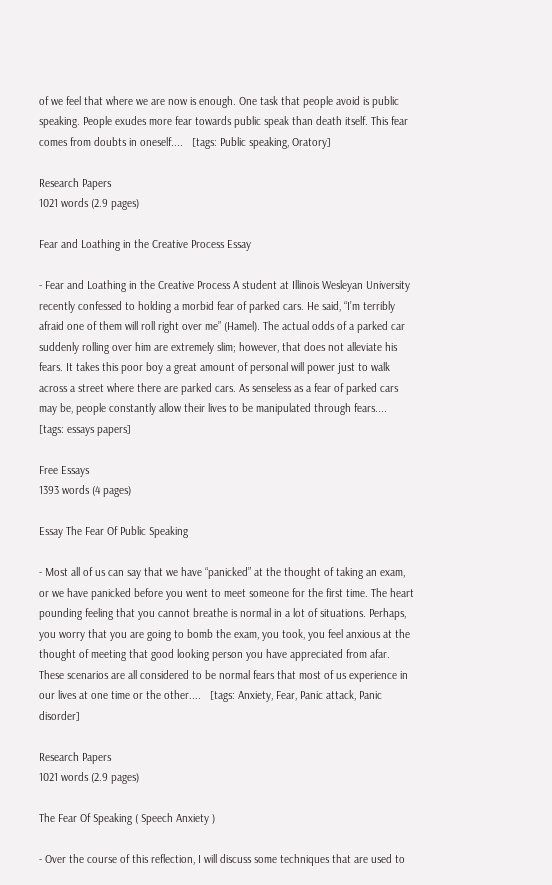of we feel that where we are now is enough. One task that people avoid is public speaking. People exudes more fear towards public speak than death itself. This fear comes from doubts in oneself....   [tags: Public speaking, Oratory]

Research Papers
1021 words (2.9 pages)

Fear and Loathing in the Creative Process Essay

- Fear and Loathing in the Creative Process A student at Illinois Wesleyan University recently confessed to holding a morbid fear of parked cars. He said, “I’m terribly afraid one of them will roll right over me” (Hamel). The actual odds of a parked car suddenly rolling over him are extremely slim; however, that does not alleviate his fears. It takes this poor boy a great amount of personal will power just to walk across a street where there are parked cars. As senseless as a fear of parked cars may be, people constantly allow their lives to be manipulated through fears....   [tags: essays papers]

Free Essays
1393 words (4 pages)

Essay The Fear Of Public Speaking

- Most all of us can say that we have “panicked” at the thought of taking an exam, or we have panicked before you went to meet someone for the first time. The heart pounding feeling that you cannot breathe is normal in a lot of situations. Perhaps, you worry that you are going to bomb the exam, you took, you feel anxious at the thought of meeting that good looking person you have appreciated from afar. These scenarios are all considered to be normal fears that most of us experience in our lives at one time or the other....   [tags: Anxiety, Fear, Panic attack, Panic disorder]

Research Papers
1021 words (2.9 pages)

The Fear Of Speaking ( Speech Anxiety )

- Over the course of this reflection, I will discuss some techniques that are used to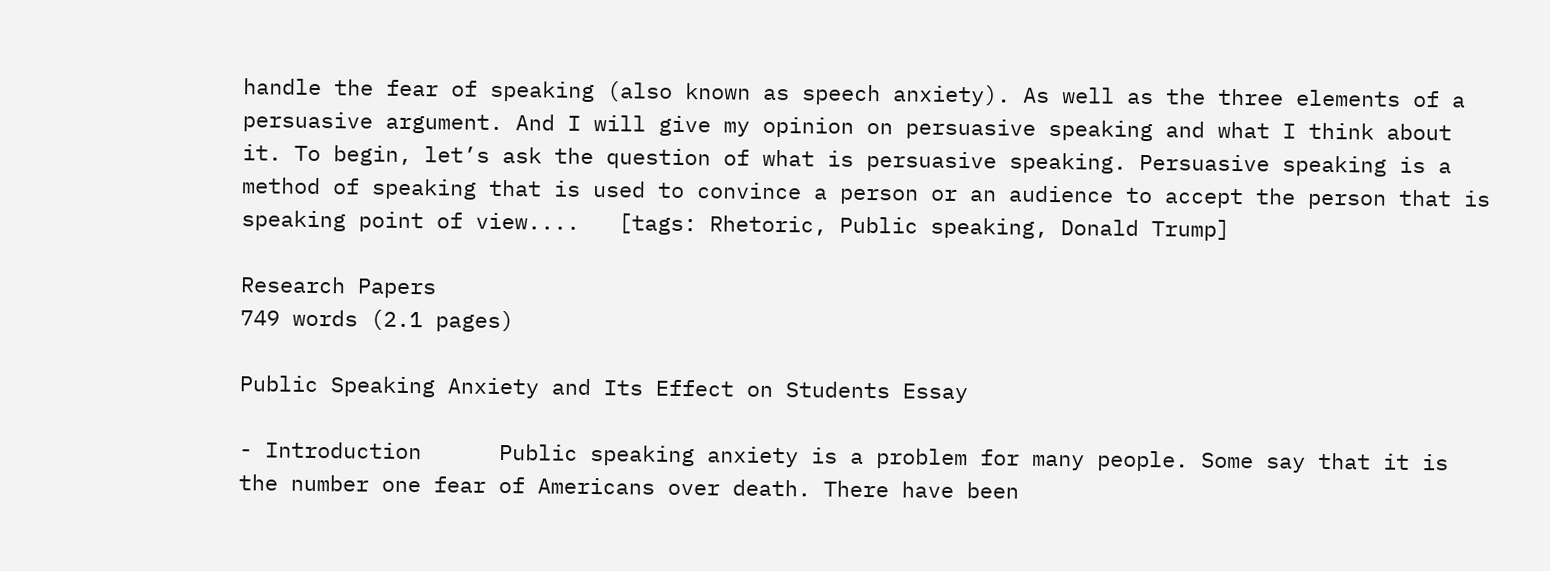handle the fear of speaking (also known as speech anxiety). As well as the three elements of a persuasive argument. And I will give my opinion on persuasive speaking and what I think about it. To begin, let’s ask the question of what is persuasive speaking. Persuasive speaking is a method of speaking that is used to convince a person or an audience to accept the person that is speaking point of view....   [tags: Rhetoric, Public speaking, Donald Trump]

Research Papers
749 words (2.1 pages)

Public Speaking Anxiety and Its Effect on Students Essay

- Introduction      Public speaking anxiety is a problem for many people. Some say that it is the number one fear of Americans over death. There have been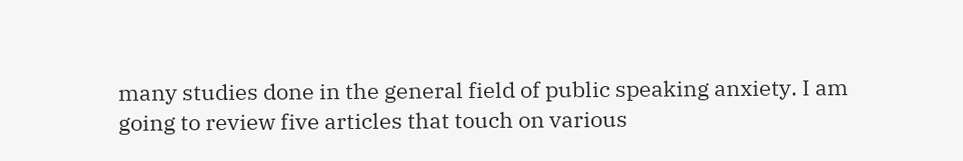many studies done in the general field of public speaking anxiety. I am going to review five articles that touch on various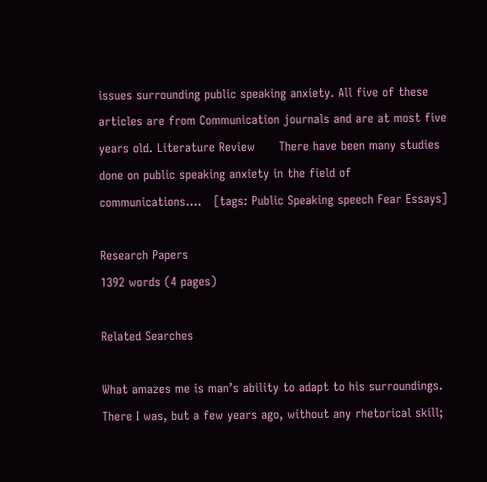issues surrounding public speaking anxiety. All five of these articles are from Communication journals and are at most five years old. Literature Review      There have been many studies done on public speaking anxiety in the field of communications....   [tags: Public Speaking speech Fear Essays]

Research Papers
1392 words (4 pages)

Related Searches

What amazes me is man’s ability to adapt to his surroundings. There I was, but a few years ago, without any rhetorical skill;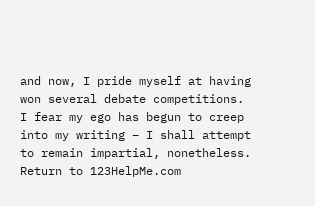and now, I pride myself at having won several debate competitions. I fear my ego has begun to creep into my writing – I shall attempt to remain impartial, nonetheless.
Return to 123HelpMe.com